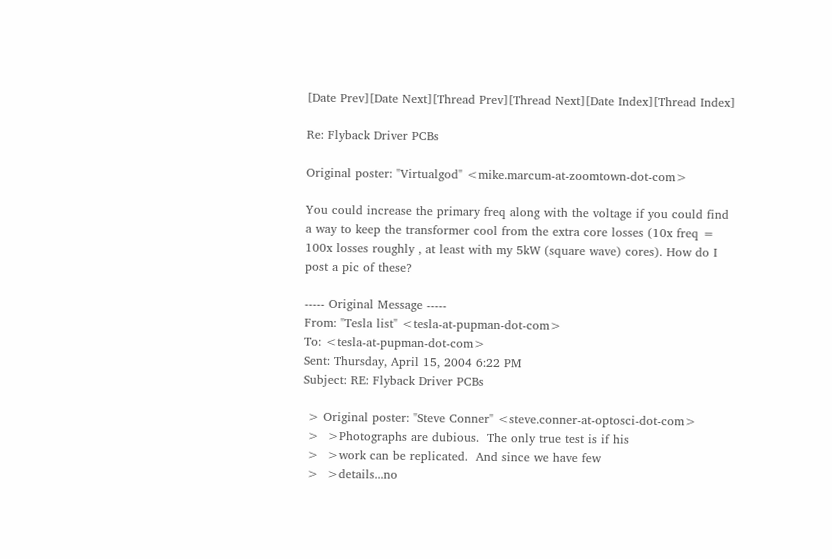[Date Prev][Date Next][Thread Prev][Thread Next][Date Index][Thread Index]

Re: Flyback Driver PCBs

Original poster: "Virtualgod" <mike.marcum-at-zoomtown-dot-com>

You could increase the primary freq along with the voltage if you could find
a way to keep the transformer cool from the extra core losses (10x freq =
100x losses roughly , at least with my 5kW (square wave) cores). How do I
post a pic of these?

----- Original Message -----
From: "Tesla list" <tesla-at-pupman-dot-com>
To: <tesla-at-pupman-dot-com>
Sent: Thursday, April 15, 2004 6:22 PM
Subject: RE: Flyback Driver PCBs

 > Original poster: "Steve Conner" <steve.conner-at-optosci-dot-com>
 >  >Photographs are dubious.  The only true test is if his
 >  >work can be replicated.  And since we have few
 >  >details...no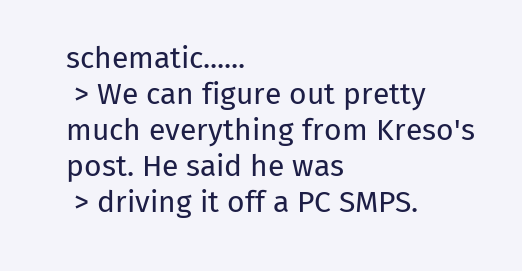schematic......
 > We can figure out pretty much everything from Kreso's post. He said he was
 > driving it off a PC SMPS.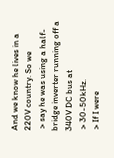And we know he lives in a 220V country. So we
 > say he was using a half-bridge inverter running off a 340V DC bus at
 > 30-50kHz.
 > If I were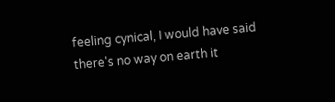feeling cynical, I would have said there's no way on earth it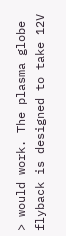> would work. The plasma globe flyback is designed to take 12V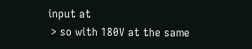input at
 > so with 180V at the same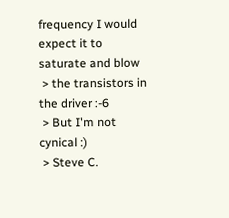frequency I would expect it to saturate and blow
 > the transistors in the driver :-6
 > But I'm not cynical :)
 > Steve C.